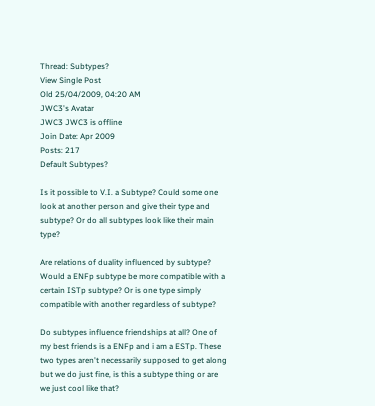Thread: Subtypes?
View Single Post
Old 25/04/2009, 04:20 AM
JWC3's Avatar
JWC3 JWC3 is offline
Join Date: Apr 2009
Posts: 217
Default Subtypes?

Is it possible to V.I. a Subtype? Could some one look at another person and give their type and subtype? Or do all subtypes look like their main type?

Are relations of duality influenced by subtype? Would a ENFp subtype be more compatible with a certain ISTp subtype? Or is one type simply compatible with another regardless of subtype?

Do subtypes influence friendships at all? One of my best friends is a ENFp and i am a ESTp. These two types aren't necessarily supposed to get along but we do just fine, is this a subtype thing or are we just cool like that?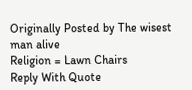Originally Posted by The wisest man alive
Religion = Lawn Chairs
Reply With Quote